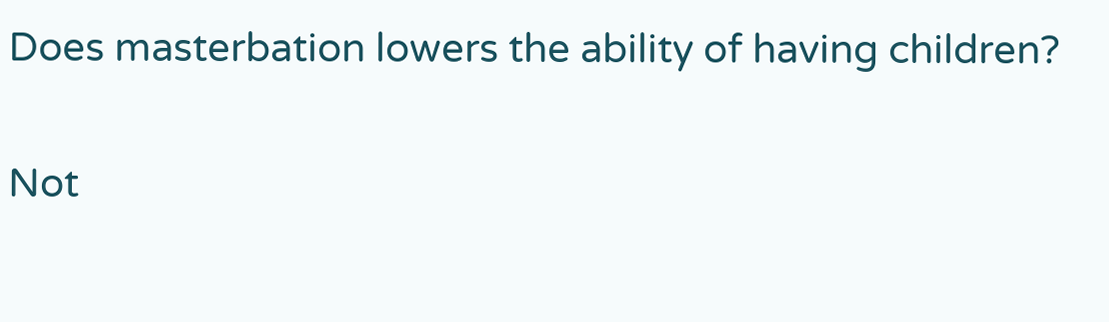Does masterbation lowers the ability of having children?

Not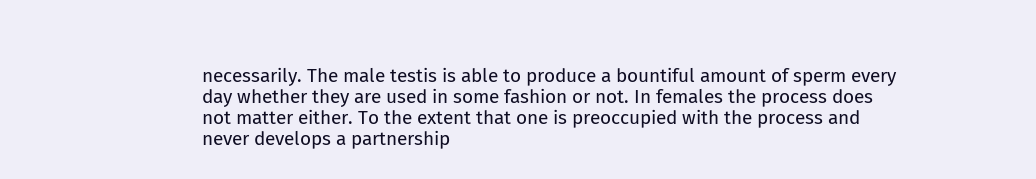necessarily. The male testis is able to produce a bountiful amount of sperm every day whether they are used in some fashion or not. In females the process does not matter either. To the extent that one is preoccupied with the process and never develops a partnership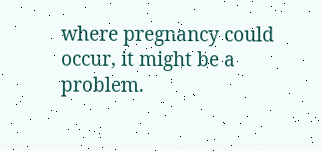where pregnancy could occur, it might be a problem.